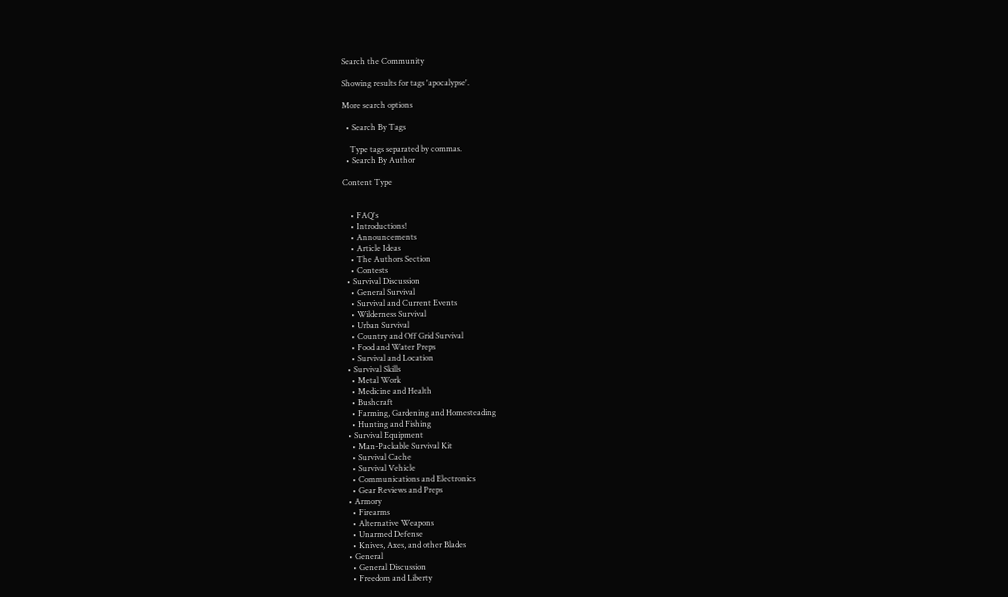Search the Community

Showing results for tags 'apocalypse'.

More search options

  • Search By Tags

    Type tags separated by commas.
  • Search By Author

Content Type


    • FAQ's
    • Introductions!
    • Announcements
    • Article Ideas
    • The Authors Section
    • Contests
  • Survival Discussion
    • General Survival
    • Survival and Current Events
    • Wilderness Survival
    • Urban Survival
    • Country and Off Grid Survival
    • Food and Water Preps
    • Survival and Location
  • Survival Skills
    • Metal Work
    • Medicine and Health
    • Bushcraft
    • Farming, Gardening and Homesteading
    • Hunting and Fishing
  • Survival Equipment
    • Man-Packable Survival Kit
    • Survival Cache
    • Survival Vehicle
    • Communications and Electronics
    • Gear Reviews and Preps
  • Armory
    • Firearms
    • Alternative Weapons
    • Unarmed Defense
    • Knives, Axes, and other Blades
  • General
    • General Discussion
    • Freedom and Liberty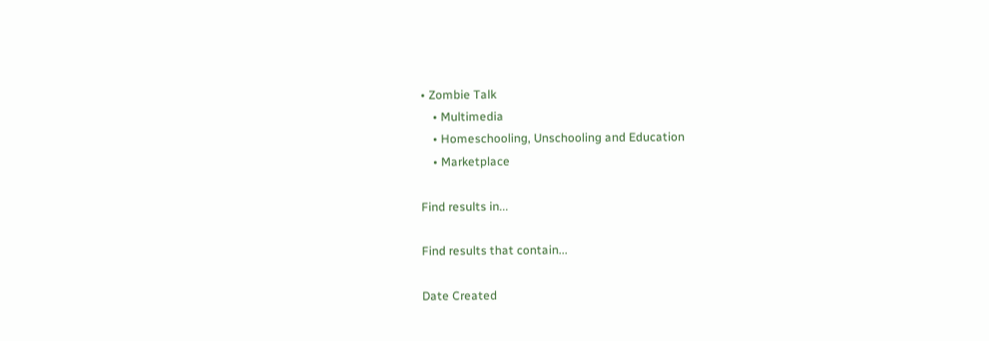• Zombie Talk
    • Multimedia
    • Homeschooling, Unschooling and Education
    • Marketplace

Find results in...

Find results that contain...

Date Created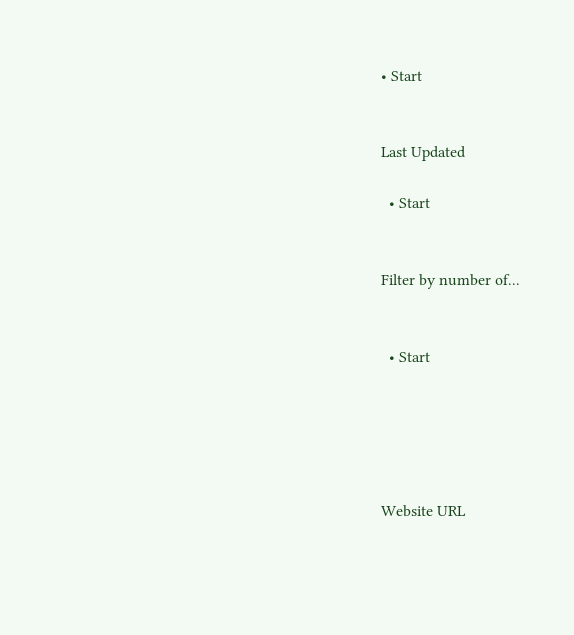• Start


Last Updated

  • Start


Filter by number of...


  • Start





Website URL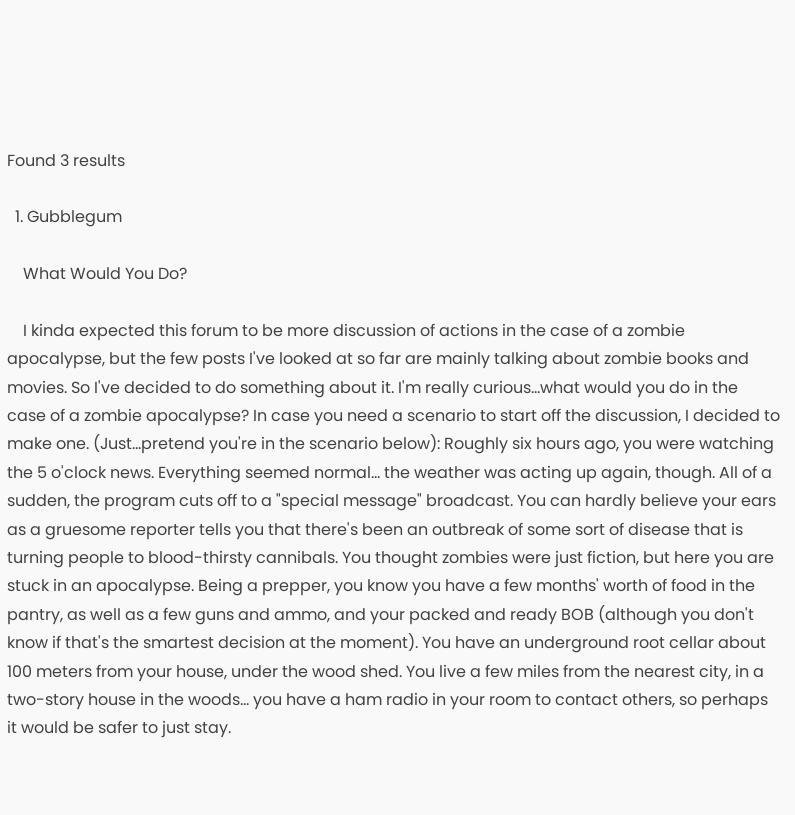Found 3 results

  1. Gubblegum

    What Would You Do?

    I kinda expected this forum to be more discussion of actions in the case of a zombie apocalypse, but the few posts I've looked at so far are mainly talking about zombie books and movies. So I've decided to do something about it. I'm really curious...what would you do in the case of a zombie apocalypse? In case you need a scenario to start off the discussion, I decided to make one. (Just...pretend you're in the scenario below): Roughly six hours ago, you were watching the 5 o'clock news. Everything seemed normal... the weather was acting up again, though. All of a sudden, the program cuts off to a "special message" broadcast. You can hardly believe your ears as a gruesome reporter tells you that there's been an outbreak of some sort of disease that is turning people to blood-thirsty cannibals. You thought zombies were just fiction, but here you are stuck in an apocalypse. Being a prepper, you know you have a few months' worth of food in the pantry, as well as a few guns and ammo, and your packed and ready BOB (although you don't know if that's the smartest decision at the moment). You have an underground root cellar about 100 meters from your house, under the wood shed. You live a few miles from the nearest city, in a two-story house in the woods... you have a ham radio in your room to contact others, so perhaps it would be safer to just stay.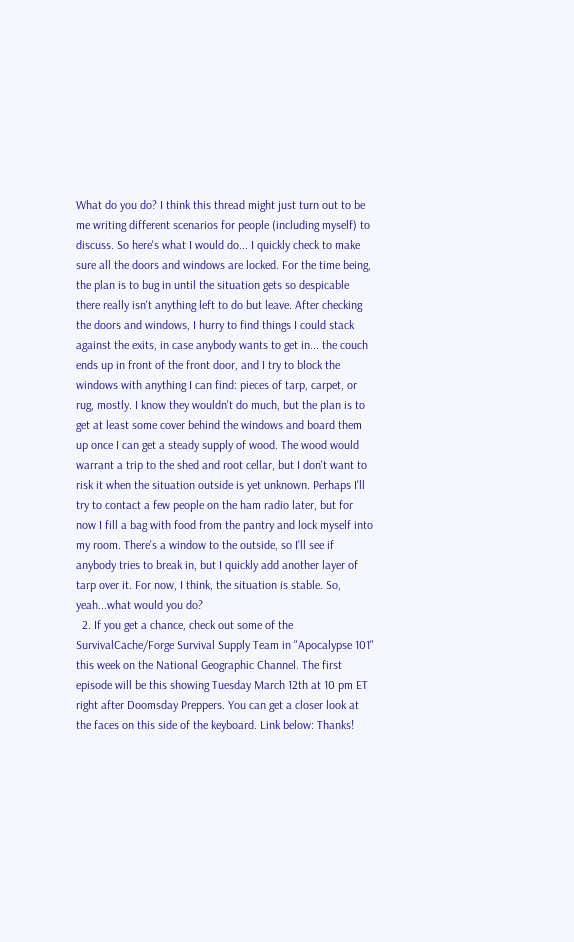What do you do? I think this thread might just turn out to be me writing different scenarios for people (including myself) to discuss. So here's what I would do... I quickly check to make sure all the doors and windows are locked. For the time being, the plan is to bug in until the situation gets so despicable there really isn't anything left to do but leave. After checking the doors and windows, I hurry to find things I could stack against the exits, in case anybody wants to get in... the couch ends up in front of the front door, and I try to block the windows with anything I can find: pieces of tarp, carpet, or rug, mostly. I know they wouldn't do much, but the plan is to get at least some cover behind the windows and board them up once I can get a steady supply of wood. The wood would warrant a trip to the shed and root cellar, but I don't want to risk it when the situation outside is yet unknown. Perhaps I'll try to contact a few people on the ham radio later, but for now I fill a bag with food from the pantry and lock myself into my room. There's a window to the outside, so I'll see if anybody tries to break in, but I quickly add another layer of tarp over it. For now, I think, the situation is stable. So, yeah...what would you do?
  2. If you get a chance, check out some of the SurvivalCache/Forge Survival Supply Team in "Apocalypse 101" this week on the National Geographic Channel. The first episode will be this showing Tuesday March 12th at 10 pm ET right after Doomsday Preppers. You can get a closer look at the faces on this side of the keyboard. Link below: Thanks!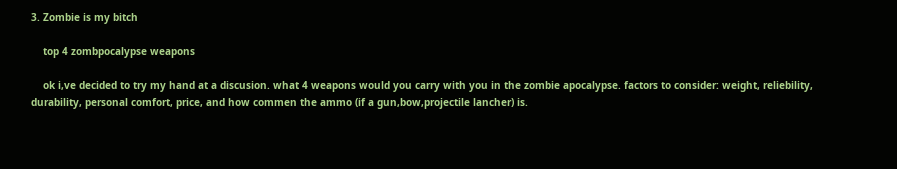3. Zombie is my bitch

    top 4 zombpocalypse weapons

    ok i,ve decided to try my hand at a discusion. what 4 weapons would you carry with you in the zombie apocalypse. factors to consider: weight, reliebility, durability, personal comfort, price, and how commen the ammo (if a gun,bow,projectile lancher) is.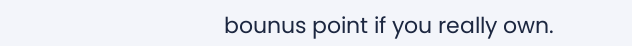bounus point if you really own.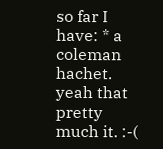so far I have: * a coleman hachet. yeah that pretty much it. :-(